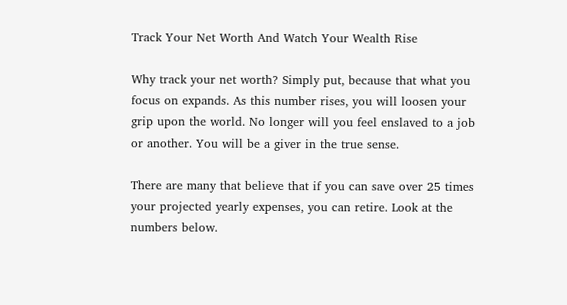Track Your Net Worth And Watch Your Wealth Rise

Why track your net worth? Simply put, because that what you focus on expands. As this number rises, you will loosen your grip upon the world. No longer will you feel enslaved to a job or another. You will be a giver in the true sense.

There are many that believe that if you can save over 25 times your projected yearly expenses, you can retire. Look at the numbers below.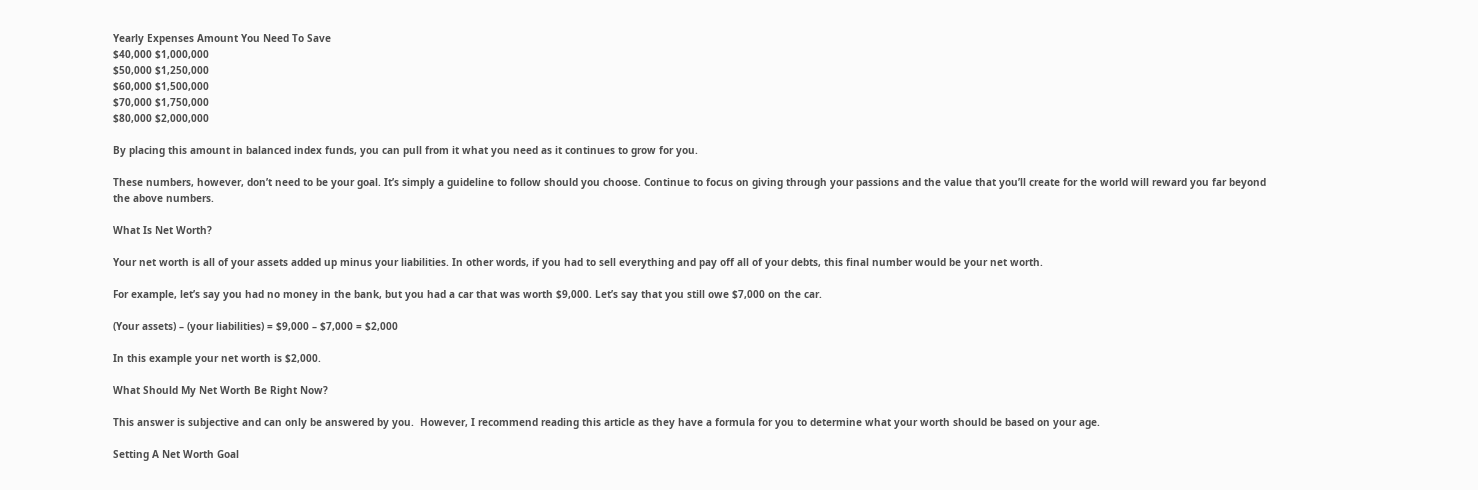Yearly Expenses Amount You Need To Save
$40,000 $1,000,000
$50,000 $1,250,000
$60,000 $1,500,000
$70,000 $1,750,000
$80,000 $2,000,000

By placing this amount in balanced index funds, you can pull from it what you need as it continues to grow for you.

These numbers, however, don’t need to be your goal. It’s simply a guideline to follow should you choose. Continue to focus on giving through your passions and the value that you’ll create for the world will reward you far beyond the above numbers.

What Is Net Worth?

Your net worth is all of your assets added up minus your liabilities. In other words, if you had to sell everything and pay off all of your debts, this final number would be your net worth.

For example, let’s say you had no money in the bank, but you had a car that was worth $9,000. Let’s say that you still owe $7,000 on the car.

(Your assets) – (your liabilities) = $9,000 – $7,000 = $2,000

In this example your net worth is $2,000.

What Should My Net Worth Be Right Now?

This answer is subjective and can only be answered by you.  However, I recommend reading this article as they have a formula for you to determine what your worth should be based on your age.

Setting A Net Worth Goal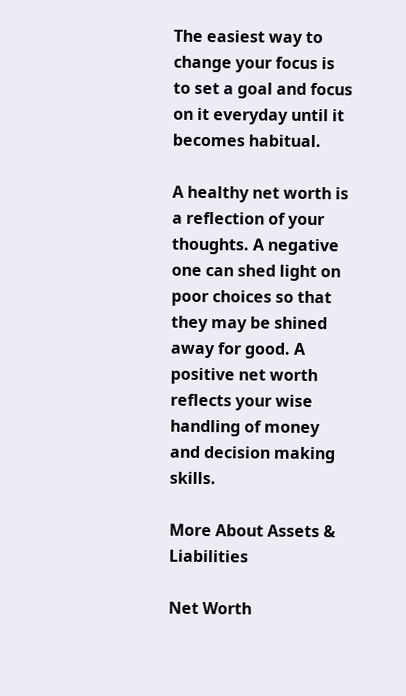The easiest way to change your focus is to set a goal and focus on it everyday until it becomes habitual.

A healthy net worth is a reflection of your thoughts. A negative one can shed light on poor choices so that they may be shined away for good. A positive net worth reflects your wise handling of money and decision making skills.

More About Assets & Liabilities

Net Worth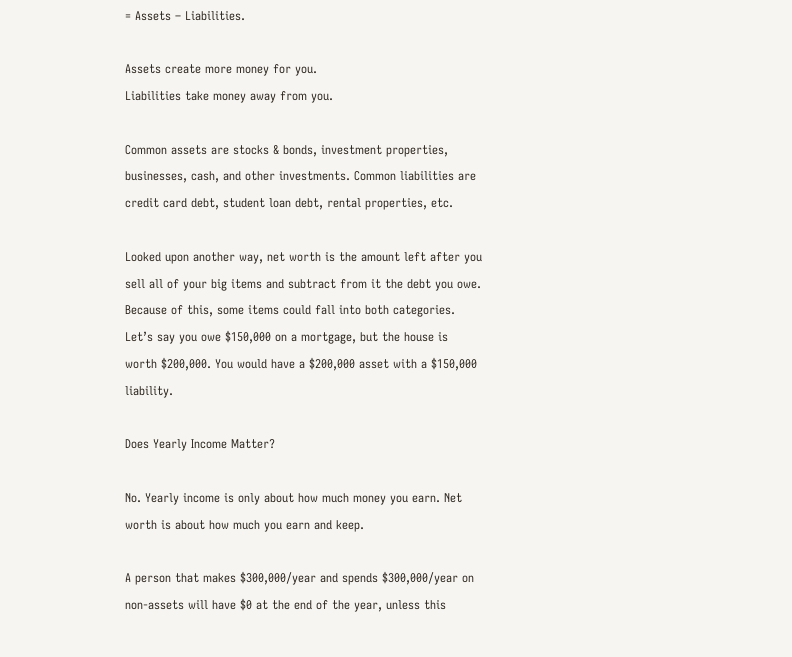= Assets – Liabilities.

Assets create more money for you.
Liabilities take money away from you.

Common assets are stocks & bonds, investment properties, businesses, cash, and other investments. Common liabilities are credit card debt, student loan debt, rental properties, etc.

Looked upon another way, net worth is the amount left after you sell all of your big items and subtract from it the debt you owe. Because of this, some items could fall into both categories. Let’s say you owe $150,000 on a mortgage, but the house is worth $200,000. You would have a $200,000 asset with a $150,000 liability.

Does Yearly Income Matter?

No. Yearly income is only about how much money you earn. Net worth is about how much you earn and keep.

A person that makes $300,000/year and spends $300,000/year on non-assets will have $0 at the end of the year, unless this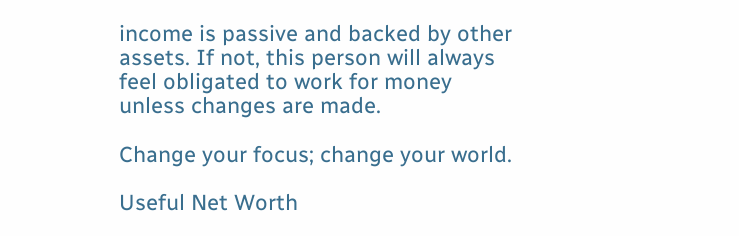income is passive and backed by other assets. If not, this person will always feel obligated to work for money unless changes are made.

Change your focus; change your world.

Useful Net Worth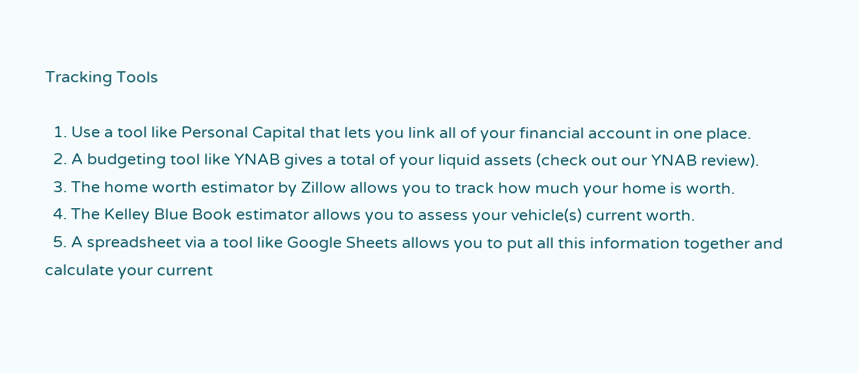Tracking Tools

  1. Use a tool like Personal Capital that lets you link all of your financial account in one place.
  2. A budgeting tool like YNAB gives a total of your liquid assets (check out our YNAB review).
  3. The home worth estimator by Zillow allows you to track how much your home is worth.
  4. The Kelley Blue Book estimator allows you to assess your vehicle(s) current worth.
  5. A spreadsheet via a tool like Google Sheets allows you to put all this information together and calculate your current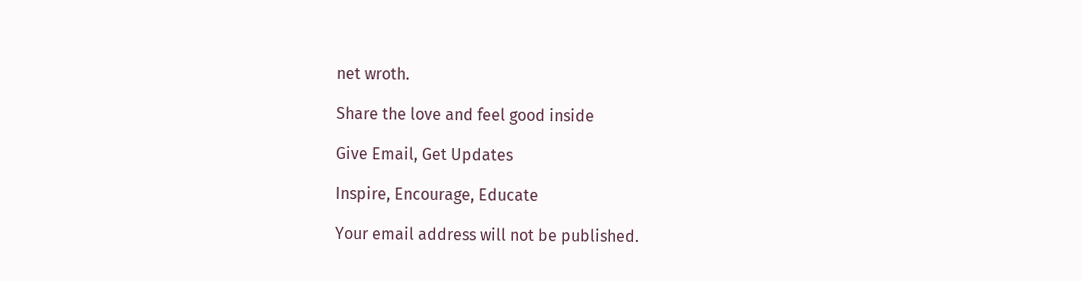net wroth.

Share the love and feel good inside

Give Email, Get Updates

Inspire, Encourage, Educate

Your email address will not be published.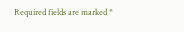Required fields are marked *